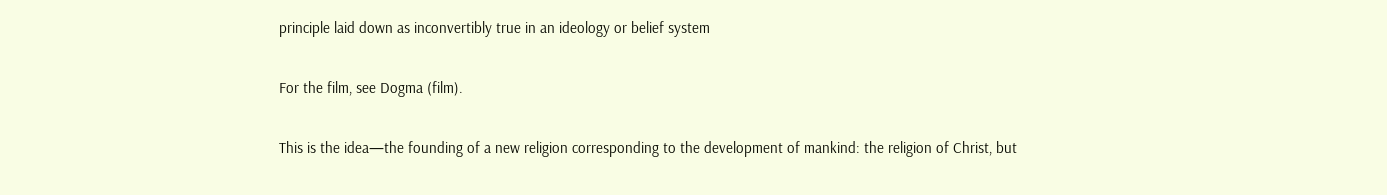principle laid down as inconvertibly true in an ideology or belief system

For the film, see Dogma (film).

This is the idea—the founding of a new religion corresponding to the development of mankind: the religion of Christ, but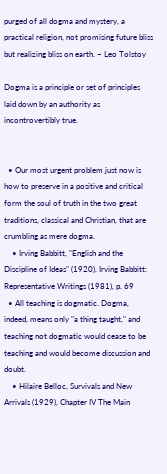purged of all dogma and mystery, a practical religion, not promising future bliss but realizing bliss on earth. ~ Leo Tolstoy

Dogma is a principle or set of principles laid down by an authority as incontrovertibly true.


  • Our most urgent problem just now is how to preserve in a positive and critical form the soul of truth in the two great traditions, classical and Christian, that are crumbling as mere dogma.
    • Irving Babbitt, "English and the Discipline of Ideas" (1920), Irving Babbitt: Representative Writings (1981), p. 69
  • All teaching is dogmatic. Dogma, indeed, means only "a thing taught," and teaching not dogmatic would cease to be teaching and would become discussion and doubt.
    • Hilaire Belloc, Survivals and New Arrivals (1929), Chapter IV The Main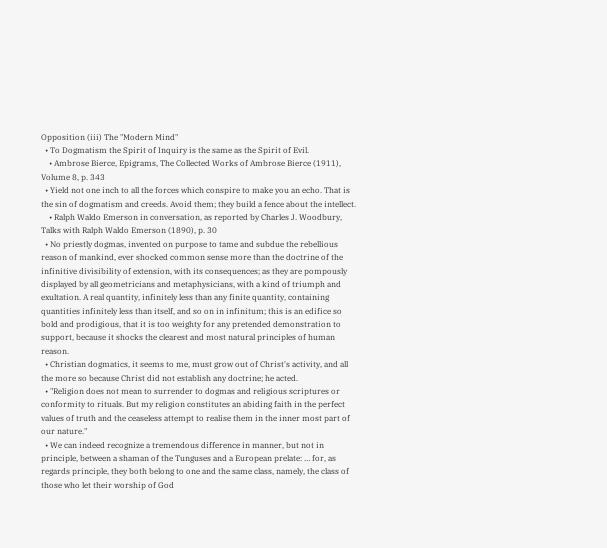Opposition (iii) The "Modern Mind"
  • To Dogmatism the Spirit of Inquiry is the same as the Spirit of Evil.
    • Ambrose Bierce, Epigrams, The Collected Works of Ambrose Bierce (1911), Volume 8, p. 343
  • Yield not one inch to all the forces which conspire to make you an echo. That is the sin of dogmatism and creeds. Avoid them; they build a fence about the intellect.
    • Ralph Waldo Emerson in conversation, as reported by Charles J. Woodbury, Talks with Ralph Waldo Emerson (1890), p. 30
  • No priestly dogmas, invented on purpose to tame and subdue the rebellious reason of mankind, ever shocked common sense more than the doctrine of the infinitive divisibility of extension, with its consequences; as they are pompously displayed by all geometricians and metaphysicians, with a kind of triumph and exultation. A real quantity, infinitely less than any finite quantity, containing quantities infinitely less than itself, and so on in infinitum; this is an edifice so bold and prodigious, that it is too weighty for any pretended demonstration to support, because it shocks the clearest and most natural principles of human reason.
  • Christian dogmatics, it seems to me, must grow out of Christ's activity, and all the more so because Christ did not establish any doctrine; he acted.
  • "Religion does not mean to surrender to dogmas and religious scriptures or conformity to rituals. But my religion constitutes an abiding faith in the perfect values of truth and the ceaseless attempt to realise them in the inner most part of our nature."
  • We can indeed recognize a tremendous difference in manner, but not in principle, between a shaman of the Tunguses and a European prelate: … for, as regards principle, they both belong to one and the same class, namely, the class of those who let their worship of God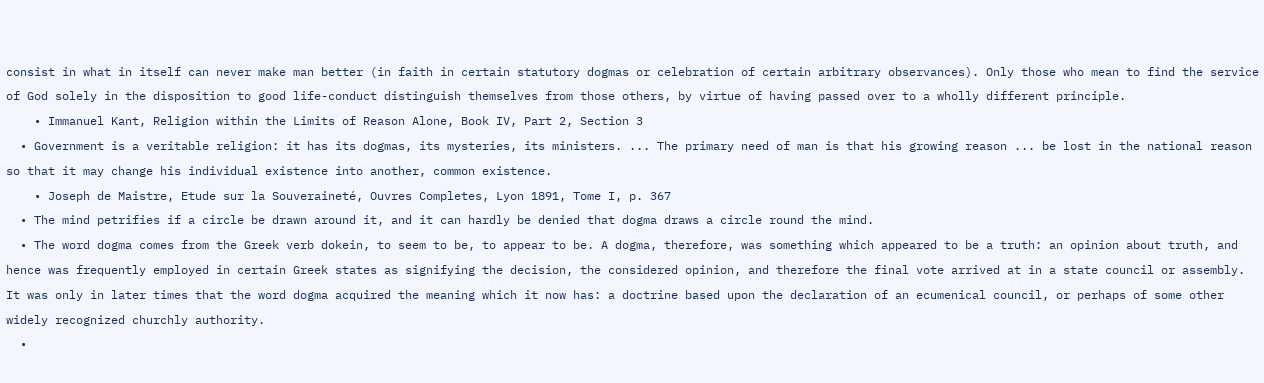consist in what in itself can never make man better (in faith in certain statutory dogmas or celebration of certain arbitrary observances). Only those who mean to find the service of God solely in the disposition to good life-conduct distinguish themselves from those others, by virtue of having passed over to a wholly different principle.
    • Immanuel Kant, Religion within the Limits of Reason Alone, Book IV, Part 2, Section 3
  • Government is a veritable religion: it has its dogmas, its mysteries, its ministers. ... The primary need of man is that his growing reason ... be lost in the national reason so that it may change his individual existence into another, common existence.
    • Joseph de Maistre, Etude sur la Souveraineté, Ouvres Completes, Lyon 1891, Tome I, p. 367
  • The mind petrifies if a circle be drawn around it, and it can hardly be denied that dogma draws a circle round the mind.
  • The word dogma comes from the Greek verb dokein, to seem to be, to appear to be. A dogma, therefore, was something which appeared to be a truth: an opinion about truth, and hence was frequently employed in certain Greek states as signifying the decision, the considered opinion, and therefore the final vote arrived at in a state council or assembly. It was only in later times that the word dogma acquired the meaning which it now has: a doctrine based upon the declaration of an ecumenical council, or perhaps of some other widely recognized churchly authority.
  •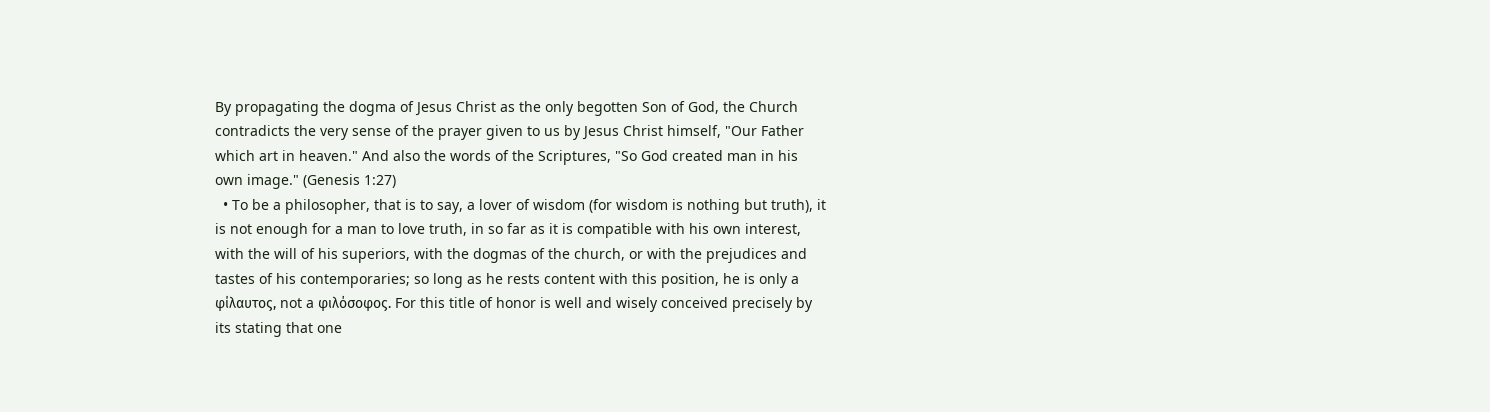By propagating the dogma of Jesus Christ as the only begotten Son of God, the Church contradicts the very sense of the prayer given to us by Jesus Christ himself, "Our Father which art in heaven." And also the words of the Scriptures, "So God created man in his own image." (Genesis 1:27)
  • To be a philosopher, that is to say, a lover of wisdom (for wisdom is nothing but truth), it is not enough for a man to love truth, in so far as it is compatible with his own interest, with the will of his superiors, with the dogmas of the church, or with the prejudices and tastes of his contemporaries; so long as he rests content with this position, he is only a φίλαυτος, not a φιλόσοφος. For this title of honor is well and wisely conceived precisely by its stating that one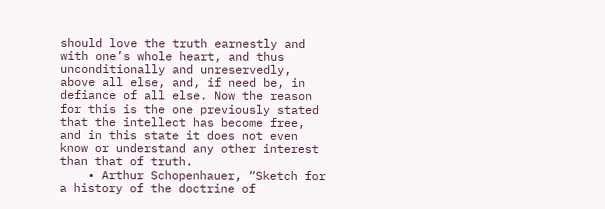should love the truth earnestly and with one’s whole heart, and thus unconditionally and unreservedly, above all else, and, if need be, in defiance of all else. Now the reason for this is the one previously stated that the intellect has become free, and in this state it does not even know or understand any other interest than that of truth.
    • Arthur Schopenhauer, “Sketch for a history of the doctrine of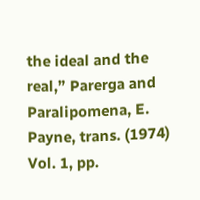the ideal and the real,” Parerga and Paralipomena, E. Payne, trans. (1974) Vol. 1, pp.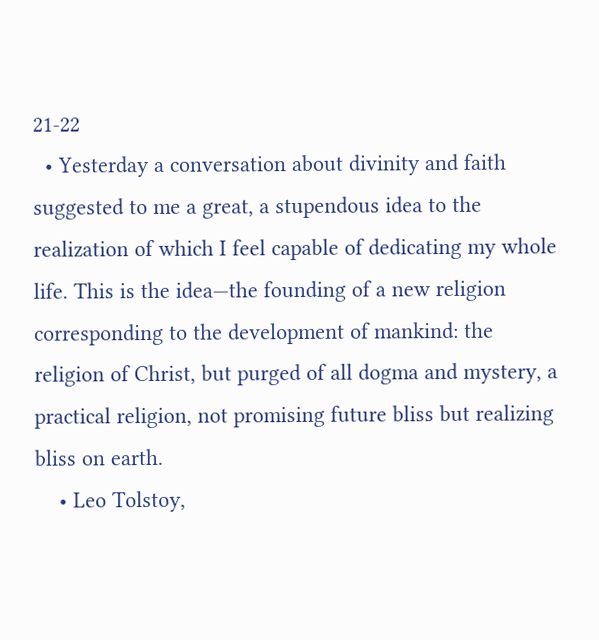21-22
  • Yesterday a conversation about divinity and faith suggested to me a great, a stupendous idea to the realization of which I feel capable of dedicating my whole life. This is the idea—the founding of a new religion corresponding to the development of mankind: the religion of Christ, but purged of all dogma and mystery, a practical religion, not promising future bliss but realizing bliss on earth.
    • Leo Tolstoy,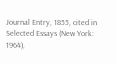Journal Entry, 1855, cited in Selected Essays (New York: 1964),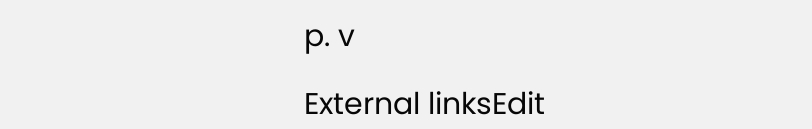p. v

External linksEdit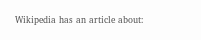Wikipedia has an article about: